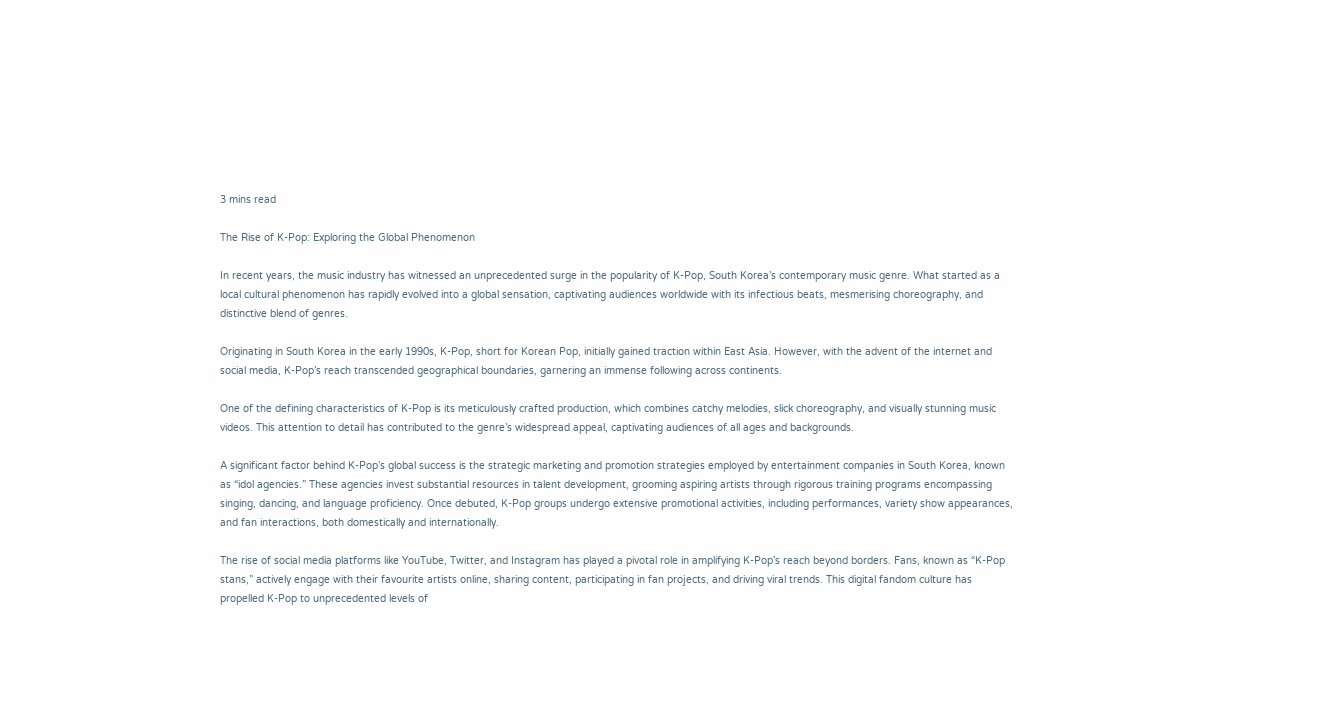3 mins read

The Rise of K-Pop: Exploring the Global Phenomenon

In recent years, the music industry has witnessed an unprecedented surge in the popularity of K-Pop, South Korea’s contemporary music genre. What started as a local cultural phenomenon has rapidly evolved into a global sensation, captivating audiences worldwide with its infectious beats, mesmerising choreography, and distinctive blend of genres.

Originating in South Korea in the early 1990s, K-Pop, short for Korean Pop, initially gained traction within East Asia. However, with the advent of the internet and social media, K-Pop’s reach transcended geographical boundaries, garnering an immense following across continents.

One of the defining characteristics of K-Pop is its meticulously crafted production, which combines catchy melodies, slick choreography, and visually stunning music videos. This attention to detail has contributed to the genre’s widespread appeal, captivating audiences of all ages and backgrounds.

A significant factor behind K-Pop’s global success is the strategic marketing and promotion strategies employed by entertainment companies in South Korea, known as “idol agencies.” These agencies invest substantial resources in talent development, grooming aspiring artists through rigorous training programs encompassing singing, dancing, and language proficiency. Once debuted, K-Pop groups undergo extensive promotional activities, including performances, variety show appearances, and fan interactions, both domestically and internationally.

The rise of social media platforms like YouTube, Twitter, and Instagram has played a pivotal role in amplifying K-Pop’s reach beyond borders. Fans, known as “K-Pop stans,” actively engage with their favourite artists online, sharing content, participating in fan projects, and driving viral trends. This digital fandom culture has propelled K-Pop to unprecedented levels of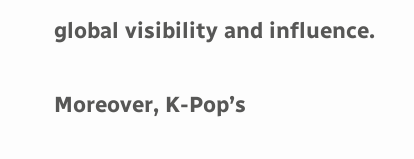global visibility and influence.

Moreover, K-Pop’s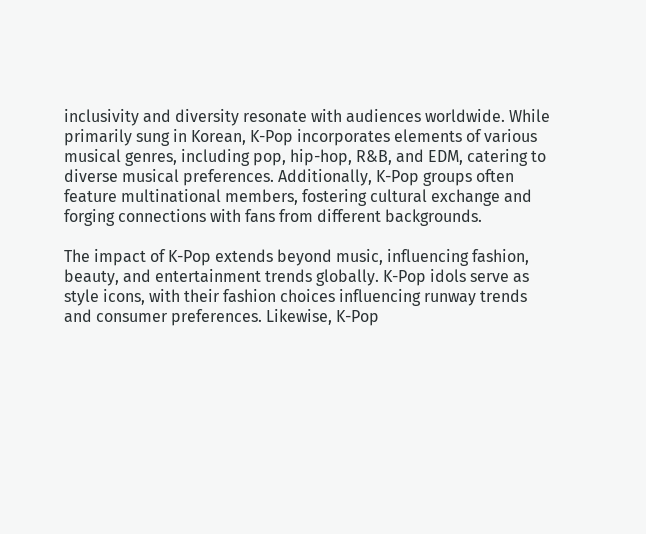inclusivity and diversity resonate with audiences worldwide. While primarily sung in Korean, K-Pop incorporates elements of various musical genres, including pop, hip-hop, R&B, and EDM, catering to diverse musical preferences. Additionally, K-Pop groups often feature multinational members, fostering cultural exchange and forging connections with fans from different backgrounds.

The impact of K-Pop extends beyond music, influencing fashion, beauty, and entertainment trends globally. K-Pop idols serve as style icons, with their fashion choices influencing runway trends and consumer preferences. Likewise, K-Pop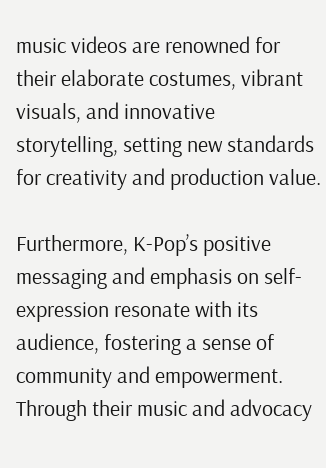music videos are renowned for their elaborate costumes, vibrant visuals, and innovative storytelling, setting new standards for creativity and production value.

Furthermore, K-Pop’s positive messaging and emphasis on self-expression resonate with its audience, fostering a sense of community and empowerment. Through their music and advocacy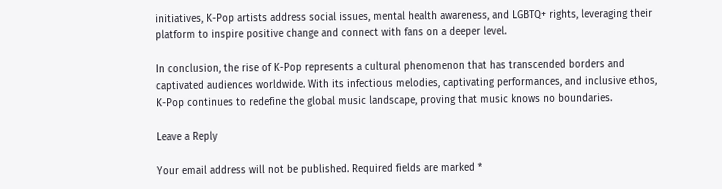initiatives, K-Pop artists address social issues, mental health awareness, and LGBTQ+ rights, leveraging their platform to inspire positive change and connect with fans on a deeper level.

In conclusion, the rise of K-Pop represents a cultural phenomenon that has transcended borders and captivated audiences worldwide. With its infectious melodies, captivating performances, and inclusive ethos, K-Pop continues to redefine the global music landscape, proving that music knows no boundaries.

Leave a Reply

Your email address will not be published. Required fields are marked *